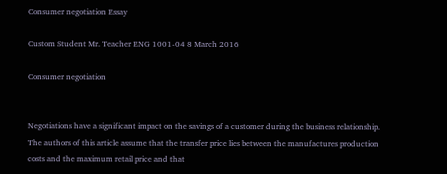Consumer negotiation Essay

Custom Student Mr. Teacher ENG 1001-04 8 March 2016

Consumer negotiation


Negotiations have a significant impact on the savings of a customer during the business relationship. The authors of this article assume that the transfer price lies between the manufactures production costs and the maximum retail price and that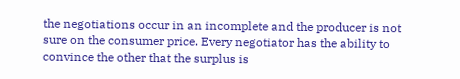the negotiations occur in an incomplete and the producer is not sure on the consumer price. Every negotiator has the ability to convince the other that the surplus is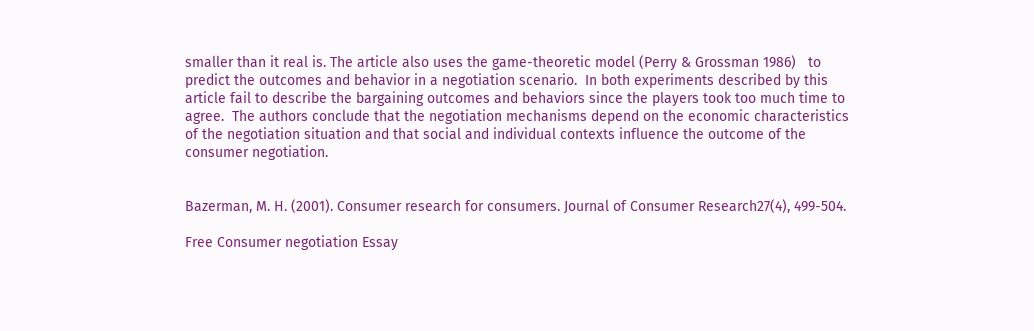smaller than it real is. The article also uses the game-theoretic model (Perry & Grossman 1986)   to predict the outcomes and behavior in a negotiation scenario.  In both experiments described by this article fail to describe the bargaining outcomes and behaviors since the players took too much time to agree.  The authors conclude that the negotiation mechanisms depend on the economic characteristics of the negotiation situation and that social and individual contexts influence the outcome of the consumer negotiation.


Bazerman, M. H. (2001). Consumer research for consumers. Journal of Consumer Research27(4), 499-504.

Free Consumer negotiation Essay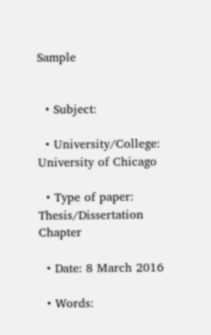Sample


  • Subject:

  • University/College: University of Chicago

  • Type of paper: Thesis/Dissertation Chapter

  • Date: 8 March 2016

  • Words: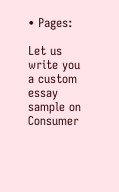• Pages:

Let us write you a custom essay sample on Consumer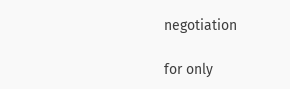negotiation

for only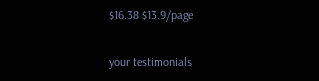$16.38 $13.9/page

your testimonials